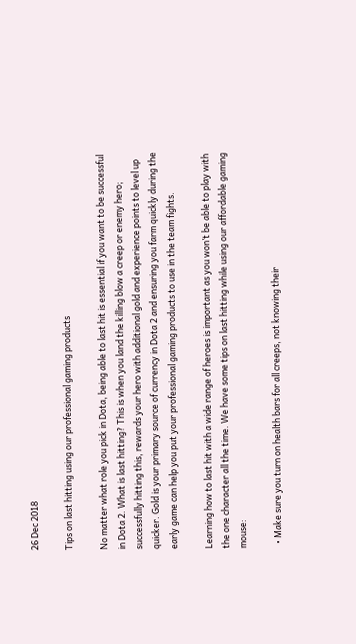26 Dec 2018

Tips on last hitting using our professional gaming products

No matter what role you pick in Dota, being able to last hit is essential if you want to be successful in Dota 2. What is last hitting? This is when you land the killing blow a creep or enemy hero; successfully hitting this, rewards your hero with additional gold and experience points to level up quicker. Gold is your primary source of currency in Dota 2 and ensuring you farm quickly during the early game can help you put your professional gaming products to use in the team fights.

Learning how to last hit with a wide range of heroes is important as you won’t be able to play with the one character all the time. We have some tips on last hitting while using our affordable gaming mouse:

  • Make sure you turn on health bars for all creeps, not knowing their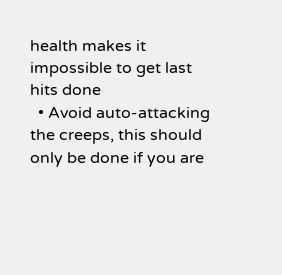health makes it impossible to get last hits done
  • Avoid auto-attacking the creeps, this should only be done if you are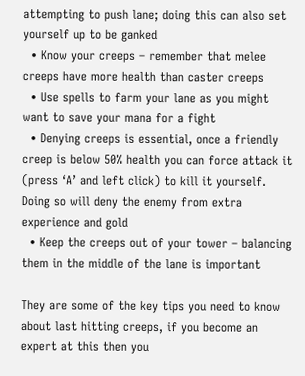attempting to push lane; doing this can also set yourself up to be ganked
  • Know your creeps – remember that melee creeps have more health than caster creeps
  • Use spells to farm your lane as you might want to save your mana for a fight
  • Denying creeps is essential, once a friendly creep is below 50% health you can force attack it (press ‘A’ and left click) to kill it yourself. Doing so will deny the enemy from extra experience and gold
  • Keep the creeps out of your tower – balancing them in the middle of the lane is important

They are some of the key tips you need to know about last hitting creeps, if you become an expert at this then you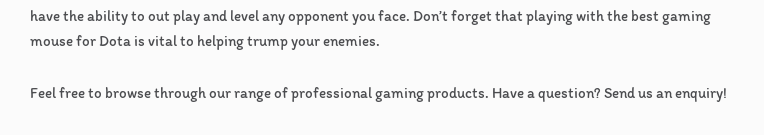have the ability to out play and level any opponent you face. Don’t forget that playing with the best gaming mouse for Dota is vital to helping trump your enemies.

Feel free to browse through our range of professional gaming products. Have a question? Send us an enquiry!